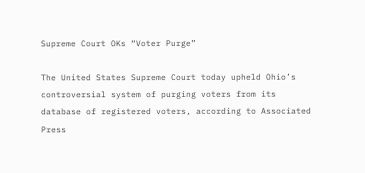Supreme Court OKs “Voter Purge”

The United States Supreme Court today upheld Ohio’s controversial system of purging voters from its database of registered voters, according to Associated Press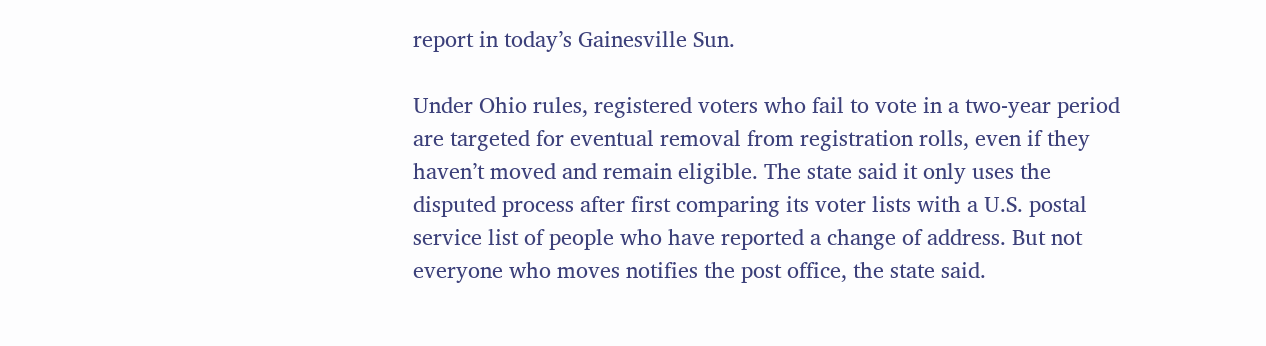report in today’s Gainesville Sun.

Under Ohio rules, registered voters who fail to vote in a two-year period are targeted for eventual removal from registration rolls, even if they haven’t moved and remain eligible. The state said it only uses the disputed process after first comparing its voter lists with a U.S. postal service list of people who have reported a change of address. But not everyone who moves notifies the post office, the state said.